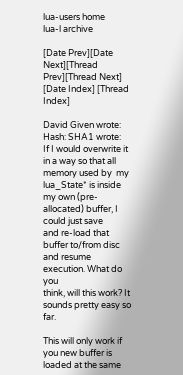lua-users home
lua-l archive

[Date Prev][Date Next][Thread Prev][Thread Next] [Date Index] [Thread Index]

David Given wrote:
Hash: SHA1 wrote:
If I would overwrite it in a way so that all memory used by  my
lua_State* is inside my own (pre-allocated) buffer, I could just save
and re-load that buffer to/from disc and resume execution. What do you
think, will this work? It sounds pretty easy so far.

This will only work if you new buffer is loaded at the same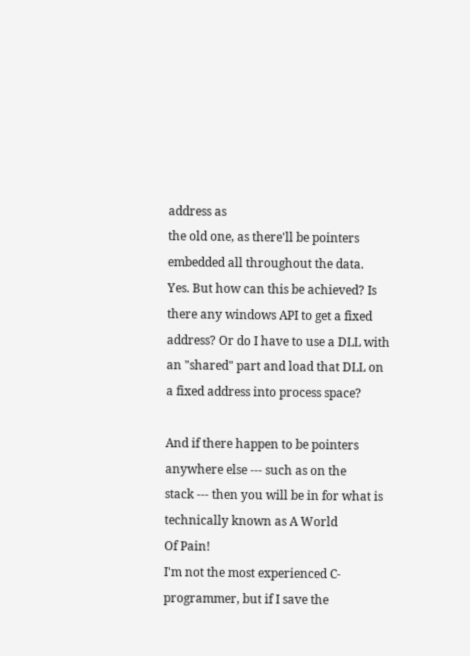address as
the old one, as there'll be pointers embedded all throughout the data.
Yes. But how can this be achieved? Is there any windows API to get a fixed address? Or do I have to use a DLL with an "shared" part and load that DLL on a fixed address into process space?

And if there happen to be pointers anywhere else --- such as on the
stack --- then you will be in for what is technically known as A World
Of Pain!
I'm not the most experienced C-programmer, but if I save the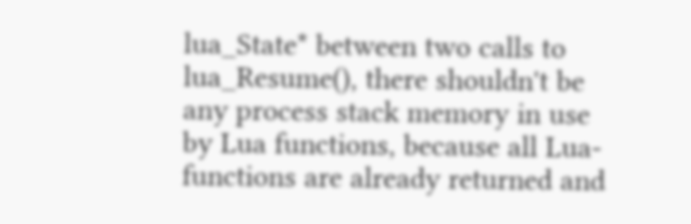lua_State* between two calls to lua_Resume(), there shouldn't be any process stack memory in use by Lua functions, because all Lua-functions are already returned and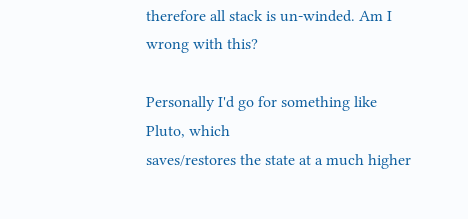therefore all stack is un-winded. Am I wrong with this?

Personally I'd go for something like Pluto, which
saves/restores the state at a much higher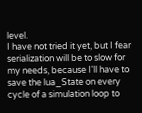level.
I have not tried it yet, but I fear serialization will be to slow for my needs, because I'll have to save the lua_State on every cycle of a simulation loop to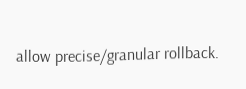allow precise/granular rollback.